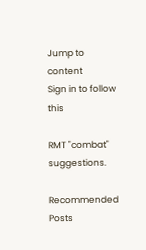Jump to content
Sign in to follow this

RMT "combat" suggestions.

Recommended Posts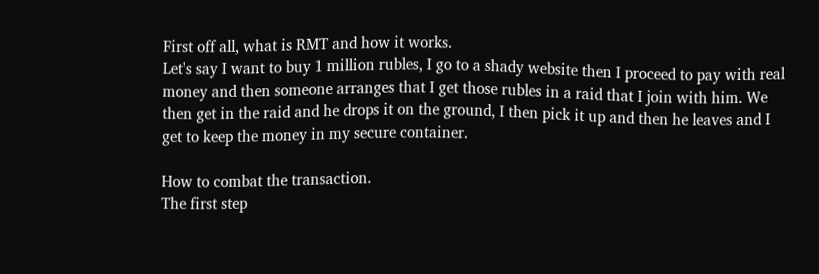First off all, what is RMT and how it works.
Let's say I want to buy 1 million rubles, I go to a shady website then I proceed to pay with real money and then someone arranges that I get those rubles in a raid that I join with him. We then get in the raid and he drops it on the ground, I then pick it up and then he leaves and I get to keep the money in my secure container.

How to combat the transaction.
The first step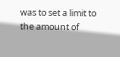was to set a limit to the amount of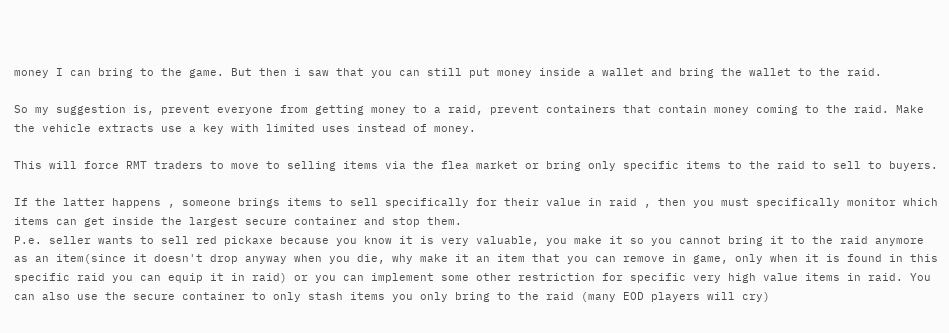money I can bring to the game. But then i saw that you can still put money inside a wallet and bring the wallet to the raid.

So my suggestion is, prevent everyone from getting money to a raid, prevent containers that contain money coming to the raid. Make the vehicle extracts use a key with limited uses instead of money.

This will force RMT traders to move to selling items via the flea market or bring only specific items to the raid to sell to buyers.

If the latter happens , someone brings items to sell specifically for their value in raid , then you must specifically monitor which items can get inside the largest secure container and stop them.
P.e. seller wants to sell red pickaxe because you know it is very valuable, you make it so you cannot bring it to the raid anymore as an item(since it doesn't drop anyway when you die, why make it an item that you can remove in game, only when it is found in this specific raid you can equip it in raid) or you can implement some other restriction for specific very high value items in raid. You can also use the secure container to only stash items you only bring to the raid (many EOD players will cry)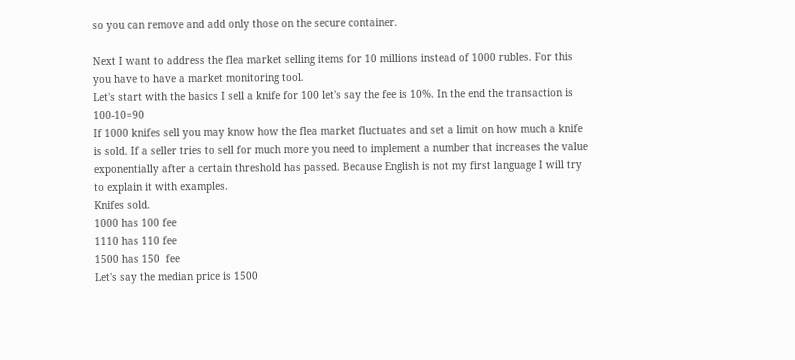so you can remove and add only those on the secure container.

Next I want to address the flea market selling items for 10 millions instead of 1000 rubles. For this you have to have a market monitoring tool.
Let's start with the basics I sell a knife for 100 let's say the fee is 10%. In the end the transaction is 100-10=90
If 1000 knifes sell you may know how the flea market fluctuates and set a limit on how much a knife is sold. If a seller tries to sell for much more you need to implement a number that increases the value exponentially after a certain threshold has passed. Because English is not my first language I will try to explain it with examples.
Knifes sold.
1000 has 100 fee
1110 has 110 fee
1500 has 150  fee
Let's say the median price is 1500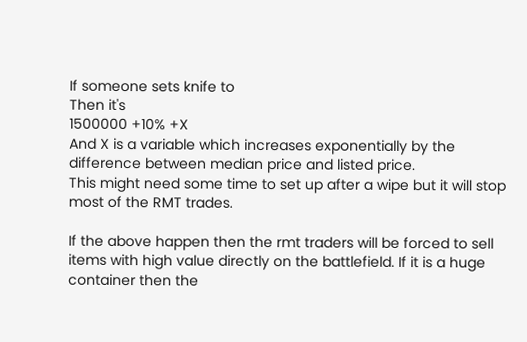If someone sets knife to
Then it's
1500000 +10% +X
And X is a variable which increases exponentially by the difference between median price and listed price.
This might need some time to set up after a wipe but it will stop most of the RMT trades.

If the above happen then the rmt traders will be forced to sell items with high value directly on the battlefield. If it is a huge container then the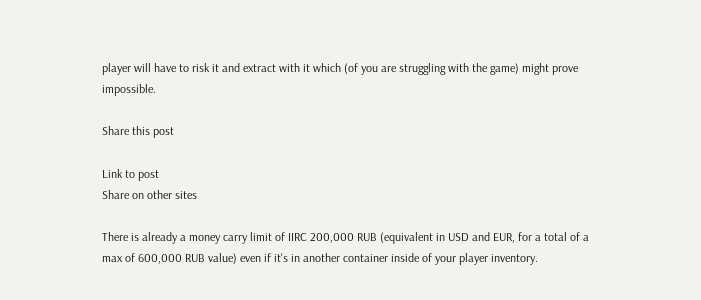player will have to risk it and extract with it which (of you are struggling with the game) might prove impossible.

Share this post

Link to post
Share on other sites

There is already a money carry limit of IIRC 200,000 RUB (equivalent in USD and EUR, for a total of a max of 600,000 RUB value) even if it's in another container inside of your player inventory.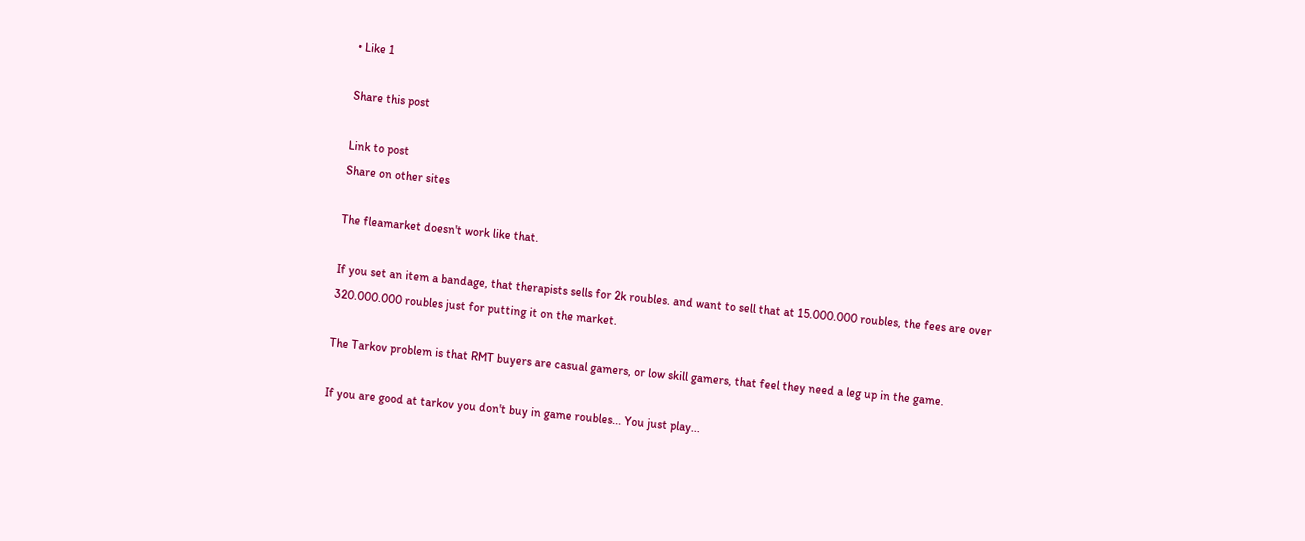• Like 1

Share this post

Link to post
Share on other sites

The fleamarket doesn't work like that.

If you set an item a bandage, that therapists sells for 2k roubles. and want to sell that at 15.000.000 roubles, the fees are over 320.000.000 roubles just for putting it on the market.

The Tarkov problem is that RMT buyers are casual gamers, or low skill gamers, that feel they need a leg up in the game.

If you are good at tarkov you don't buy in game roubles... You just play...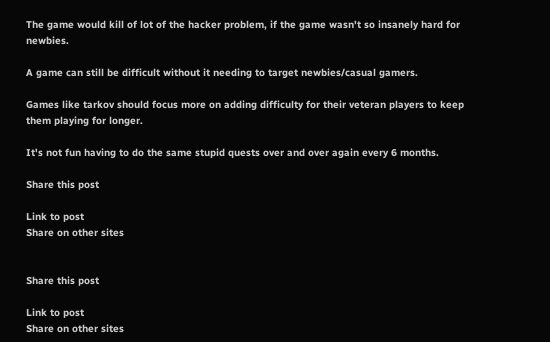The game would kill of lot of the hacker problem, if the game wasn't so insanely hard for newbies.

A game can still be difficult without it needing to target newbies/casual gamers.

Games like tarkov should focus more on adding difficulty for their veteran players to keep them playing for longer.

It's not fun having to do the same stupid quests over and over again every 6 months.

Share this post

Link to post
Share on other sites


Share this post

Link to post
Share on other sites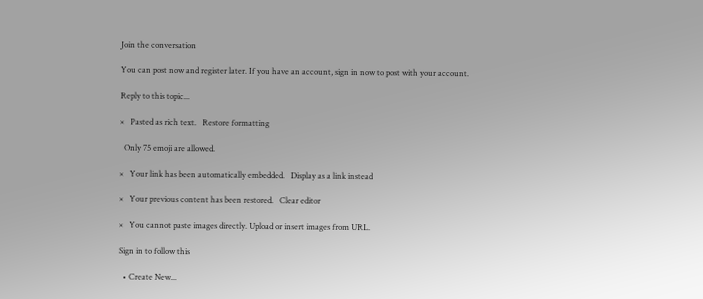Join the conversation

You can post now and register later. If you have an account, sign in now to post with your account.

Reply to this topic...

×   Pasted as rich text.   Restore formatting

  Only 75 emoji are allowed.

×   Your link has been automatically embedded.   Display as a link instead

×   Your previous content has been restored.   Clear editor

×   You cannot paste images directly. Upload or insert images from URL.

Sign in to follow this

  • Create New...